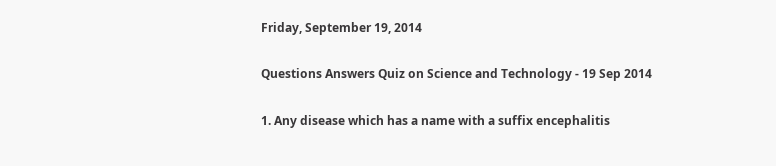Friday, September 19, 2014

Questions Answers Quiz on Science and Technology - 19 Sep 2014

1. Any disease which has a name with a suffix encephalitis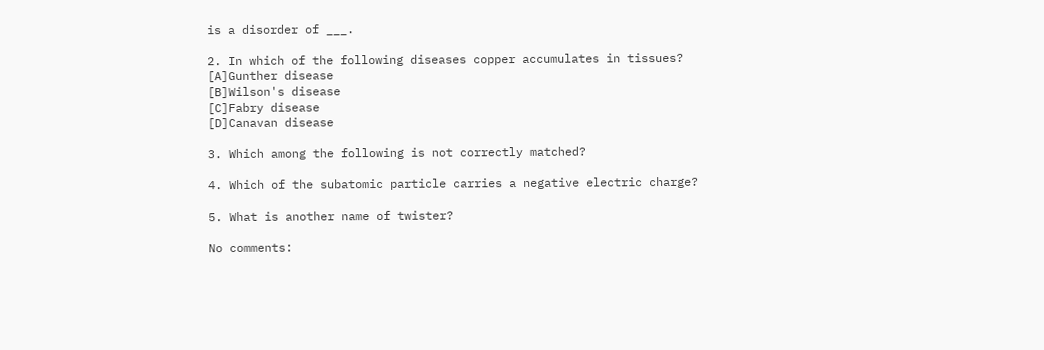is a disorder of ___.

2. In which of the following diseases copper accumulates in tissues?
[A]Gunther disease
[B]Wilson's disease
[C]Fabry disease
[D]Canavan disease

3. Which among the following is not correctly matched?

4. Which of the subatomic particle carries a negative electric charge?

5. What is another name of twister?

No comments: